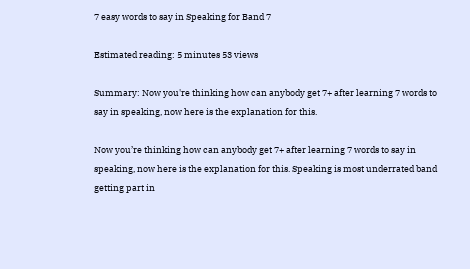7 easy words to say in Speaking for Band 7

Estimated reading: 5 minutes 53 views

Summary: Now you're thinking how can anybody get 7+ after learning 7 words to say in speaking, now here is the explanation for this.

Now you’re thinking how can anybody get 7+ after learning 7 words to say in speaking, now here is the explanation for this. Speaking is most underrated band getting part in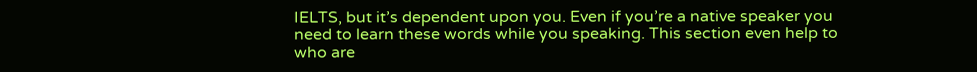IELTS, but it’s dependent upon you. Even if you’re a native speaker you need to learn these words while you speaking. This section even help to who are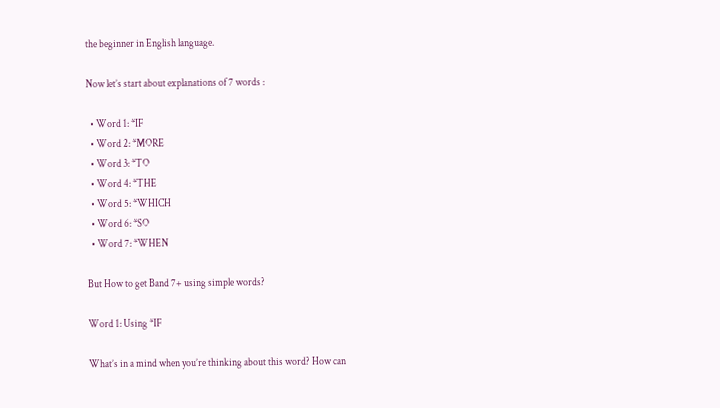the beginner in English language.

Now let’s start about explanations of 7 words :

  • Word 1: *IF
  • Word 2: *MORE
  • Word 3: *TO
  • Word 4: *THE
  • Word 5: *WHICH
  • Word 6: *SO
  • Word 7: *WHEN

But How to get Band 7+ using simple words?

Word 1: Using *IF

What’s in a mind when you’re thinking about this word? How can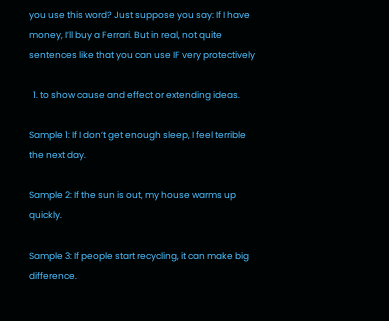you use this word? Just suppose you say: If I have money, I’ll buy a Ferrari. But in real, not quite sentences like that you can use IF very protectively

  1. to show cause and effect or extending ideas.

Sample 1: If I don’t get enough sleep, I feel terrible the next day.

Sample 2: If the sun is out, my house warms up quickly.

Sample 3: If people start recycling, it can make big difference.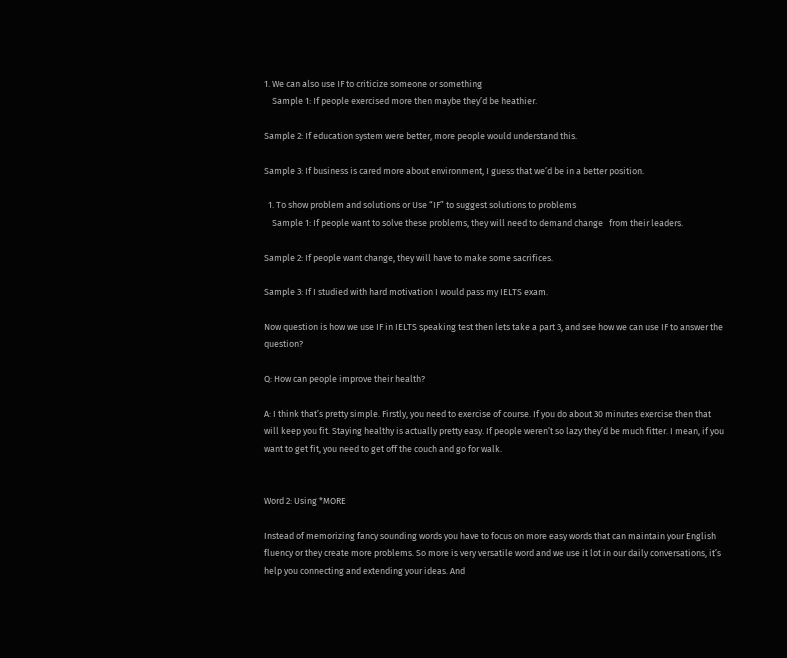1. We can also use IF to criticize someone or something
    Sample 1: If people exercised more then maybe they’d be heathier.

Sample 2: If education system were better, more people would understand this.

Sample 3: If business is cared more about environment, I guess that we’d be in a better position.

  1. To show problem and solutions or Use “IF” to suggest solutions to problems
    Sample 1: If people want to solve these problems, they will need to demand change   from their leaders.

Sample 2: If people want change, they will have to make some sacrifices.

Sample 3: If I studied with hard motivation I would pass my IELTS exam.

Now question is how we use IF in IELTS speaking test then lets take a part 3, and see how we can use IF to answer the question?

Q: How can people improve their health?

A: I think that’s pretty simple. Firstly, you need to exercise of course. If you do about 30 minutes exercise then that will keep you fit. Staying healthy is actually pretty easy. If people weren’t so lazy they’d be much fitter. I mean, if you want to get fit, you need to get off the couch and go for walk.


Word 2: Using *MORE

Instead of memorizing fancy sounding words you have to focus on more easy words that can maintain your English fluency or they create more problems. So more is very versatile word and we use it lot in our daily conversations, it’s help you connecting and extending your ideas. And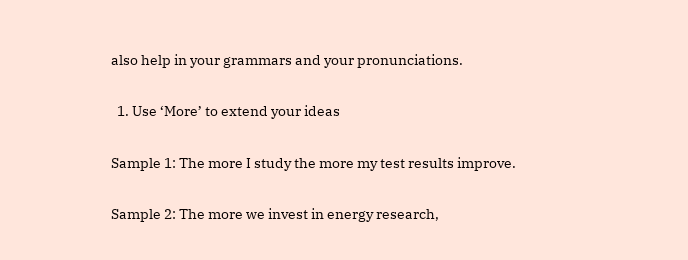also help in your grammars and your pronunciations.

  1. Use ‘More’ to extend your ideas

Sample 1: The more I study the more my test results improve.

Sample 2: The more we invest in energy research,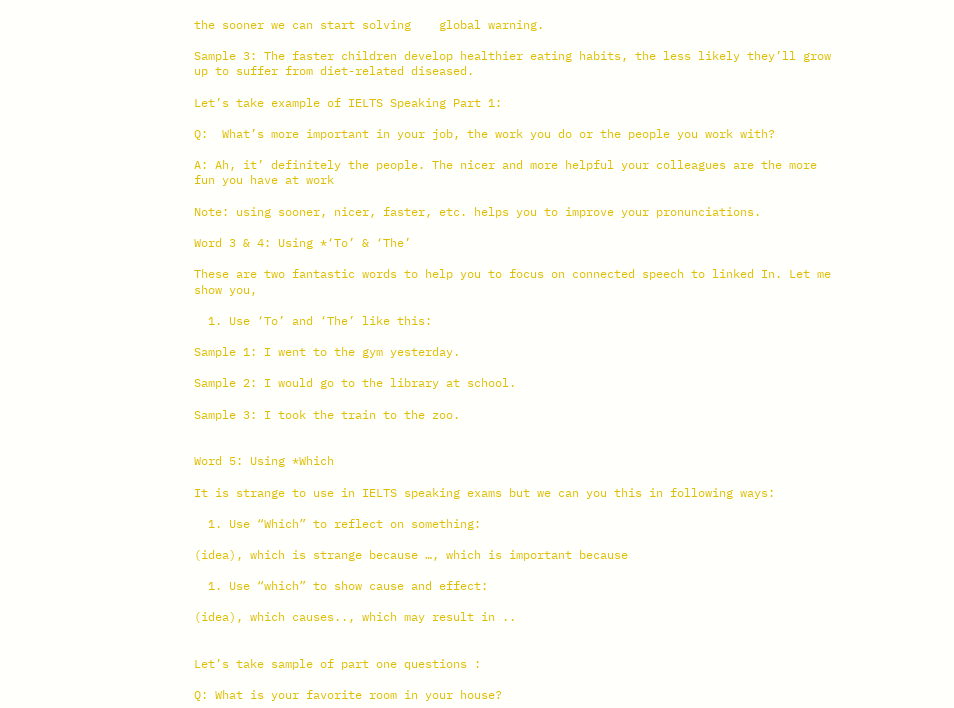the sooner we can start solving    global warning.

Sample 3: The faster children develop healthier eating habits, the less likely they’ll grow up to suffer from diet-related diseased.

Let’s take example of IELTS Speaking Part 1:

Q:  What’s more important in your job, the work you do or the people you work with?

A: Ah, it’ definitely the people. The nicer and more helpful your colleagues are the more fun you have at work

Note: using sooner, nicer, faster, etc. helps you to improve your pronunciations.

Word 3 & 4: Using *‘To’ & ‘The’

These are two fantastic words to help you to focus on connected speech to linked In. Let me show you,

  1. Use ‘To’ and ‘The’ like this:

Sample 1: I went to the gym yesterday.

Sample 2: I would go to the library at school.

Sample 3: I took the train to the zoo.


Word 5: Using *Which

It is strange to use in IELTS speaking exams but we can you this in following ways:

  1. Use “Which” to reflect on something:

(idea), which is strange because …, which is important because

  1. Use “which” to show cause and effect:

(idea), which causes.., which may result in ..


Let’s take sample of part one questions :

Q: What is your favorite room in your house?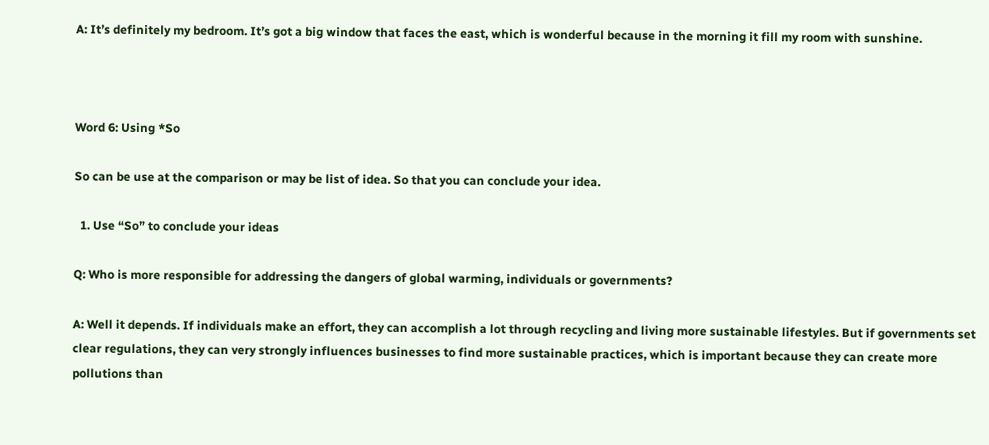A: It’s definitely my bedroom. It’s got a big window that faces the east, which is wonderful because in the morning it fill my room with sunshine.



Word 6: Using *So

So can be use at the comparison or may be list of idea. So that you can conclude your idea.

  1. Use “So” to conclude your ideas

Q: Who is more responsible for addressing the dangers of global warming, individuals or governments?

A: Well it depends. If individuals make an effort, they can accomplish a lot through recycling and living more sustainable lifestyles. But if governments set clear regulations, they can very strongly influences businesses to find more sustainable practices, which is important because they can create more pollutions than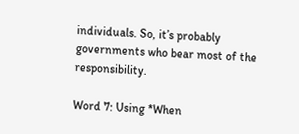individuals. So, it’s probably governments who bear most of the responsibility.

Word 7: Using *When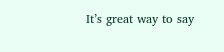It’s great way to say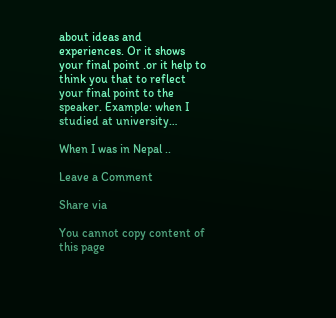about ideas and experiences. Or it shows your final point .or it help to think you that to reflect your final point to the speaker. Example: when I studied at university…

When I was in Nepal ..

Leave a Comment

Share via

You cannot copy content of this page